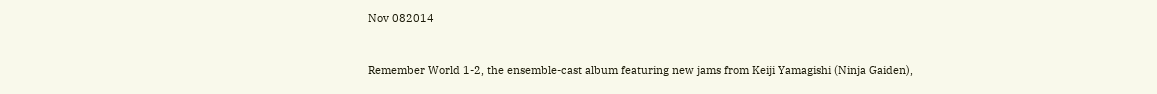Nov 082014


Remember World 1-2, the ensemble-cast album featuring new jams from Keiji Yamagishi (Ninja Gaiden),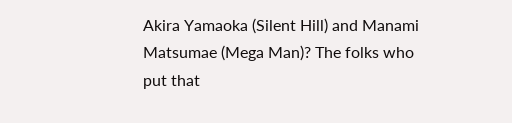Akira Yamaoka (Silent Hill) and Manami Matsumae (Mega Man)? The folks who put that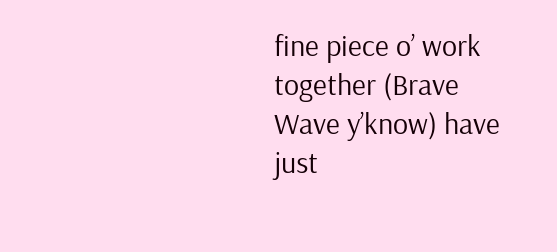fine piece o’ work together (Brave Wave y’know) have just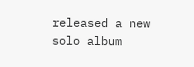released a new solo album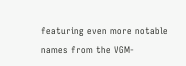featuring even more notable names from the VGM-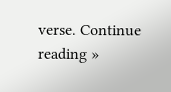verse. Continue reading »